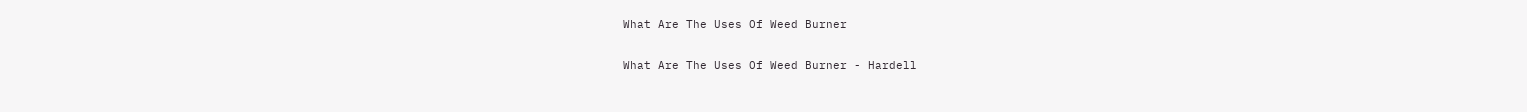What Are The Uses Of Weed Burner

What Are The Uses Of Weed Burner - Hardell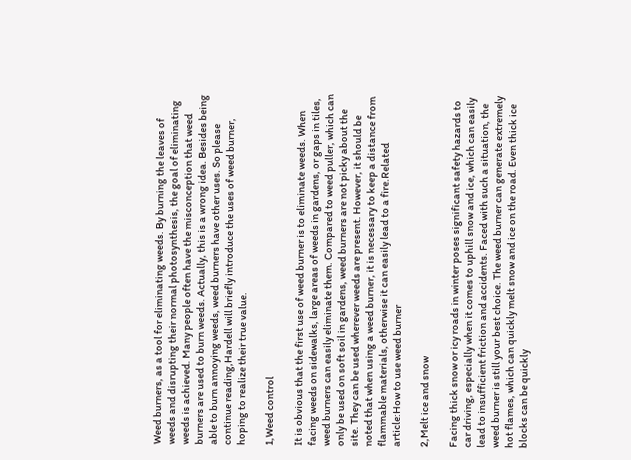Weed burners, as a tool for eliminating weeds. By burning the leaves of weeds and disrupting their normal photosynthesis, the goal of eliminating weeds is achieved. Many people often have the misconception that weed burners are used to burn weeds. Actually, this is a wrong idea. Besides being able to burn annoying weeds, weed burners have other uses. So please continue reading,Hardell will briefly introduce the uses of weed burner, hoping to realize their true value.

1,Weed control

It is obvious that the first use of weed burner is to eliminate weeds. When facing weeds on sidewalks, large areas of weeds in gardens, or gaps in tiles, weed burners can easily eliminate them. Compared to weed puller, which can only be used on soft soil in gardens, weed burners are not picky about the site. They can be used wherever weeds are present. However, it should be noted that when using a weed burner, it is necessary to keep a distance from flammable materials, otherwise it can easily lead to a fire.Related article:How to use weed burner

2,Melt ice and snow

Facing thick snow or icy roads in winter poses significant safety hazards to car driving, especially when it comes to uphill snow and ice, which can easily lead to insufficient friction and accidents. Faced with such a situation, the weed burner is still your best choice. The weed burner can generate extremely hot flames, which can quickly melt snow and ice on the road. Even thick ice blocks can be quickly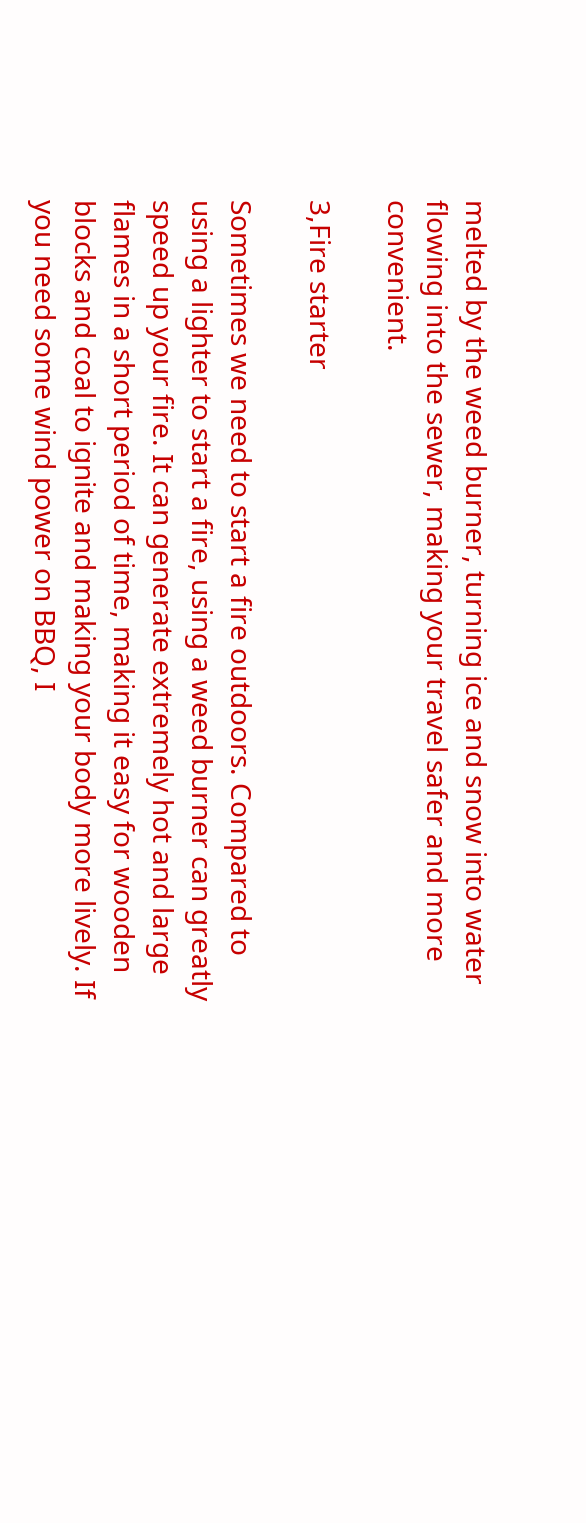melted by the weed burner, turning ice and snow into water flowing into the sewer, making your travel safer and more convenient.

3,Fire starter

Sometimes we need to start a fire outdoors. Compared to using a lighter to start a fire, using a weed burner can greatly speed up your fire. It can generate extremely hot and large flames in a short period of time, making it easy for wooden blocks and coal to ignite and making your body more lively. If you need some wind power on BBQ, I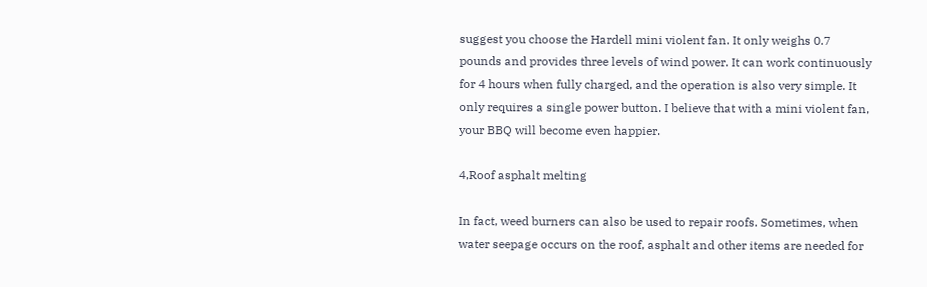suggest you choose the Hardell mini violent fan. It only weighs 0.7 pounds and provides three levels of wind power. It can work continuously for 4 hours when fully charged, and the operation is also very simple. It only requires a single power button. I believe that with a mini violent fan, your BBQ will become even happier.

4,Roof asphalt melting

In fact, weed burners can also be used to repair roofs. Sometimes, when water seepage occurs on the roof, asphalt and other items are needed for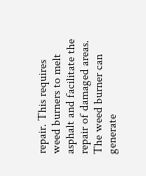repair. This requires weed burners to melt asphalt and facilitate the repair of damaged areas. The weed burner can generate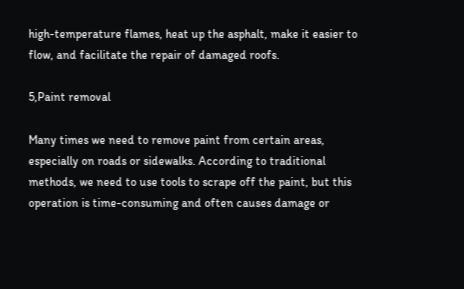high-temperature flames, heat up the asphalt, make it easier to flow, and facilitate the repair of damaged roofs.

5,Paint removal

Many times we need to remove paint from certain areas, especially on roads or sidewalks. According to traditional methods, we need to use tools to scrape off the paint, but this operation is time-consuming and often causes damage or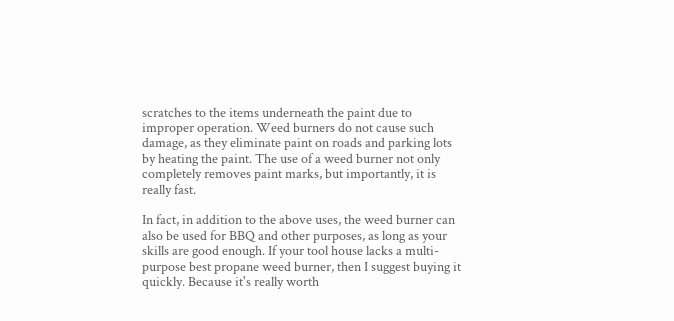scratches to the items underneath the paint due to improper operation. Weed burners do not cause such damage, as they eliminate paint on roads and parking lots by heating the paint. The use of a weed burner not only completely removes paint marks, but importantly, it is really fast.

In fact, in addition to the above uses, the weed burner can also be used for BBQ and other purposes, as long as your skills are good enough. If your tool house lacks a multi-purpose best propane weed burner, then I suggest buying it quickly. Because it's really worth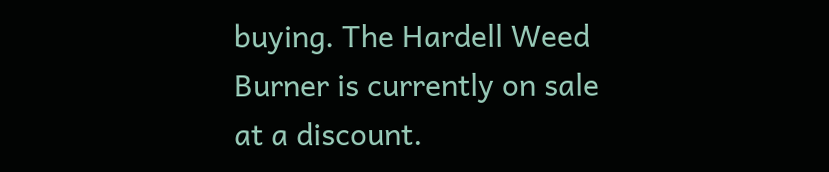buying. The Hardell Weed Burner is currently on sale at a discount.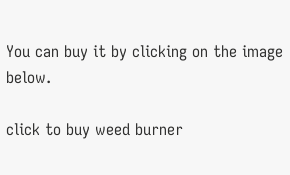You can buy it by clicking on the image below.

click to buy weed burner